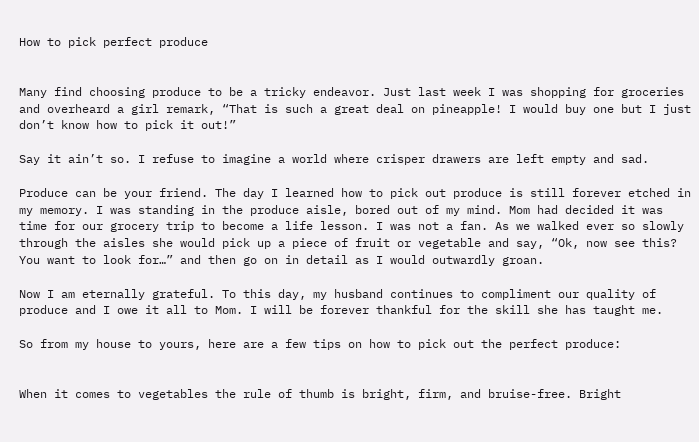How to pick perfect produce


Many find choosing produce to be a tricky endeavor. Just last week I was shopping for groceries and overheard a girl remark, “That is such a great deal on pineapple! I would buy one but I just don’t know how to pick it out!”

Say it ain’t so. I refuse to imagine a world where crisper drawers are left empty and sad.

Produce can be your friend. The day I learned how to pick out produce is still forever etched in my memory. I was standing in the produce aisle, bored out of my mind. Mom had decided it was time for our grocery trip to become a life lesson. I was not a fan. As we walked ever so slowly through the aisles she would pick up a piece of fruit or vegetable and say, “Ok, now see this? You want to look for…” and then go on in detail as I would outwardly groan.

Now I am eternally grateful. To this day, my husband continues to compliment our quality of produce and I owe it all to Mom. I will be forever thankful for the skill she has taught me.

So from my house to yours, here are a few tips on how to pick out the perfect produce:


When it comes to vegetables the rule of thumb is bright, firm, and bruise-free. Bright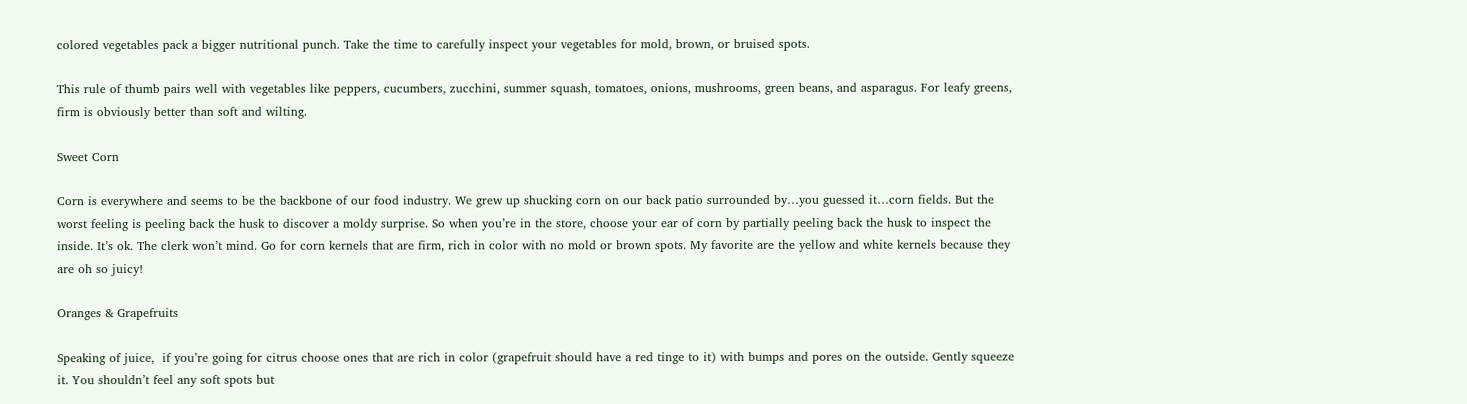colored vegetables pack a bigger nutritional punch. Take the time to carefully inspect your vegetables for mold, brown, or bruised spots.

This rule of thumb pairs well with vegetables like peppers, cucumbers, zucchini, summer squash, tomatoes, onions, mushrooms, green beans, and asparagus. For leafy greens, firm is obviously better than soft and wilting.

Sweet Corn

Corn is everywhere and seems to be the backbone of our food industry. We grew up shucking corn on our back patio surrounded by…you guessed it…corn fields. But the worst feeling is peeling back the husk to discover a moldy surprise. So when you’re in the store, choose your ear of corn by partially peeling back the husk to inspect the inside. It’s ok. The clerk won’t mind. Go for corn kernels that are firm, rich in color with no mold or brown spots. My favorite are the yellow and white kernels because they are oh so juicy!

Oranges & Grapefruits

Speaking of juice,  if you’re going for citrus choose ones that are rich in color (grapefruit should have a red tinge to it) with bumps and pores on the outside. Gently squeeze it. You shouldn’t feel any soft spots but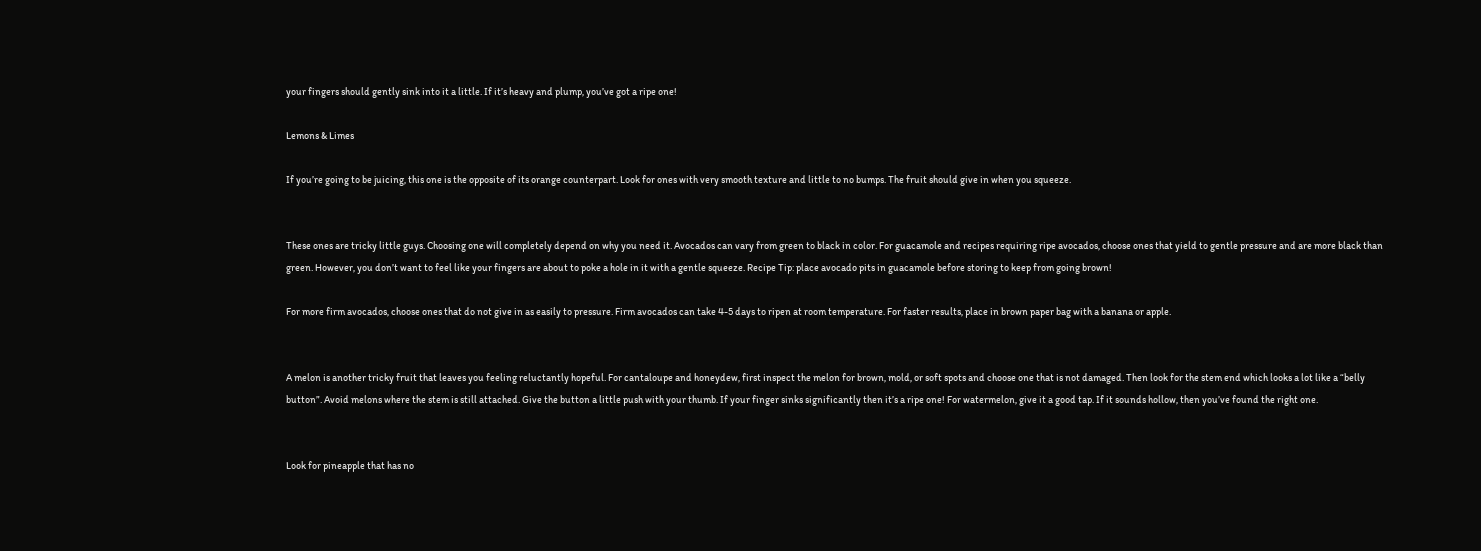your fingers should gently sink into it a little. If it’s heavy and plump, you’ve got a ripe one!

Lemons & Limes

If you’re going to be juicing, this one is the opposite of its orange counterpart. Look for ones with very smooth texture and little to no bumps. The fruit should give in when you squeeze.


These ones are tricky little guys. Choosing one will completely depend on why you need it. Avocados can vary from green to black in color. For guacamole and recipes requiring ripe avocados, choose ones that yield to gentle pressure and are more black than green. However, you don’t want to feel like your fingers are about to poke a hole in it with a gentle squeeze. Recipe Tip: place avocado pits in guacamole before storing to keep from going brown!

For more firm avocados, choose ones that do not give in as easily to pressure. Firm avocados can take 4-5 days to ripen at room temperature. For faster results, place in brown paper bag with a banana or apple.


A melon is another tricky fruit that leaves you feeling reluctantly hopeful. For cantaloupe and honeydew, first inspect the melon for brown, mold, or soft spots and choose one that is not damaged. Then look for the stem end which looks a lot like a “belly button”. Avoid melons where the stem is still attached. Give the button a little push with your thumb. If your finger sinks significantly then it’s a ripe one! For watermelon, give it a good tap. If it sounds hollow, then you’ve found the right one.


Look for pineapple that has no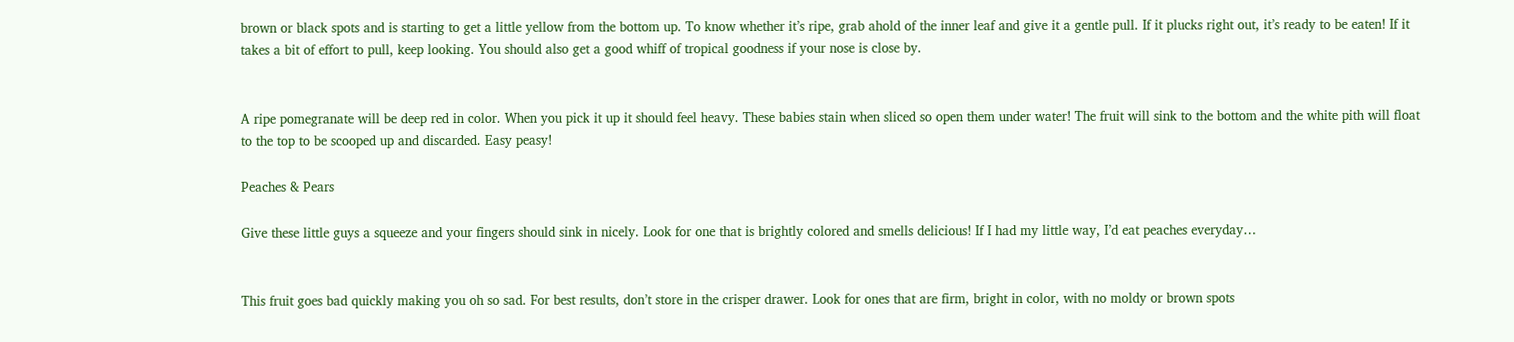brown or black spots and is starting to get a little yellow from the bottom up. To know whether it’s ripe, grab ahold of the inner leaf and give it a gentle pull. If it plucks right out, it’s ready to be eaten! If it takes a bit of effort to pull, keep looking. You should also get a good whiff of tropical goodness if your nose is close by.


A ripe pomegranate will be deep red in color. When you pick it up it should feel heavy. These babies stain when sliced so open them under water! The fruit will sink to the bottom and the white pith will float to the top to be scooped up and discarded. Easy peasy!

Peaches & Pears

Give these little guys a squeeze and your fingers should sink in nicely. Look for one that is brightly colored and smells delicious! If I had my little way, I’d eat peaches everyday…


This fruit goes bad quickly making you oh so sad. For best results, don’t store in the crisper drawer. Look for ones that are firm, bright in color, with no moldy or brown spots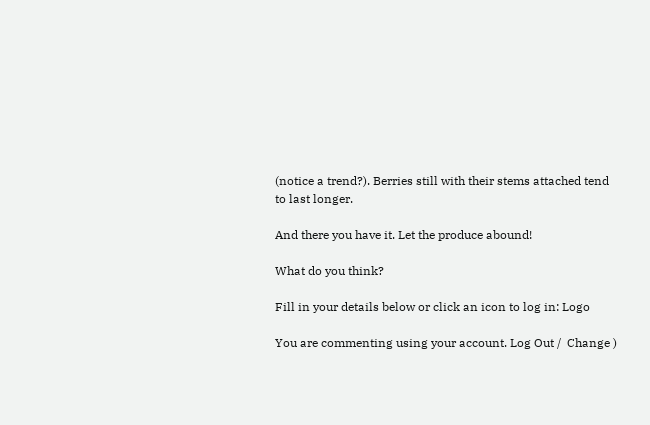(notice a trend?). Berries still with their stems attached tend to last longer.

And there you have it. Let the produce abound!

What do you think?

Fill in your details below or click an icon to log in: Logo

You are commenting using your account. Log Out /  Change )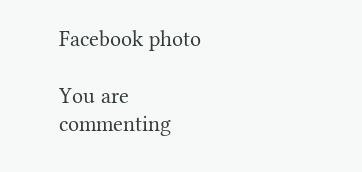Facebook photo

You are commenting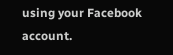using your Facebook account.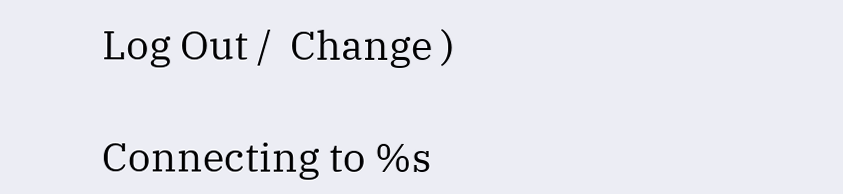Log Out /  Change )

Connecting to %s